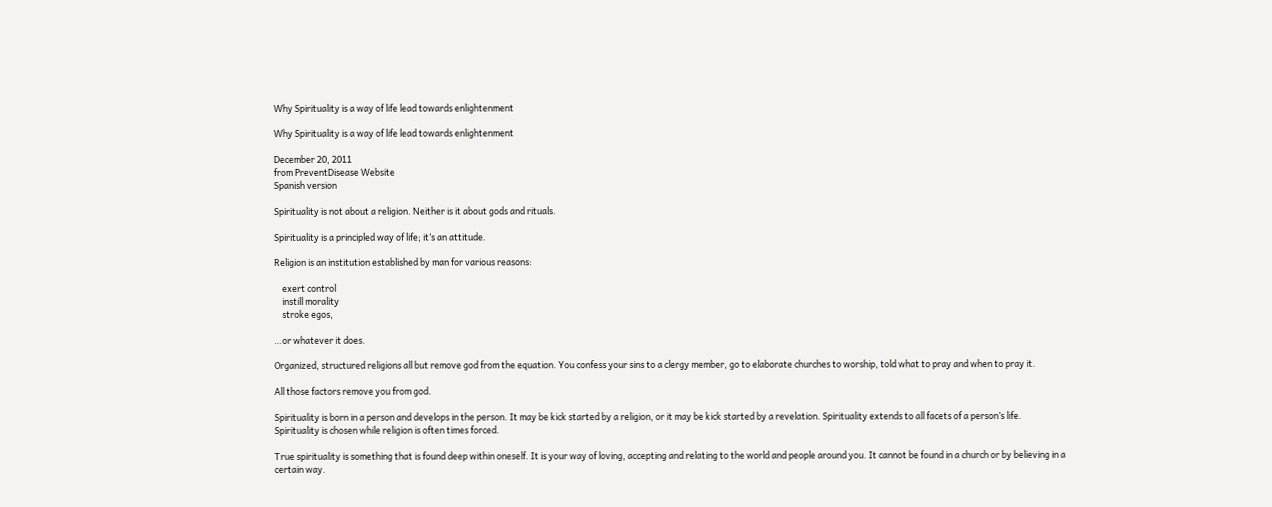Why Spirituality is a way of life lead towards enlightenment

Why Spirituality is a way of life lead towards enlightenment

December 20, 2011
from PreventDisease Website
Spanish version

Spirituality is not about a religion. Neither is it about gods and rituals.

Spirituality is a principled way of life; it’s an attitude.

Religion is an institution established by man for various reasons:

    exert control
    instill morality
    stroke egos,

…or whatever it does.

Organized, structured religions all but remove god from the equation. You confess your sins to a clergy member, go to elaborate churches to worship, told what to pray and when to pray it.

All those factors remove you from god.

Spirituality is born in a person and develops in the person. It may be kick started by a religion, or it may be kick started by a revelation. Spirituality extends to all facets of a person’s life. Spirituality is chosen while religion is often times forced.

True spirituality is something that is found deep within oneself. It is your way of loving, accepting and relating to the world and people around you. It cannot be found in a church or by believing in a certain way.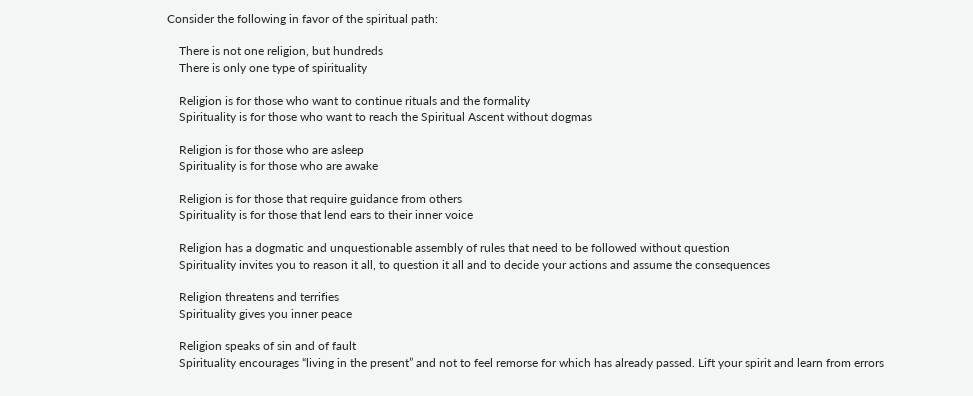Consider the following in favor of the spiritual path:

    There is not one religion, but hundreds
    There is only one type of spirituality

    Religion is for those who want to continue rituals and the formality
    Spirituality is for those who want to reach the Spiritual Ascent without dogmas

    Religion is for those who are asleep
    Spirituality is for those who are awake

    Religion is for those that require guidance from others
    Spirituality is for those that lend ears to their inner voice

    Religion has a dogmatic and unquestionable assembly of rules that need to be followed without question
    Spirituality invites you to reason it all, to question it all and to decide your actions and assume the consequences

    Religion threatens and terrifies
    Spirituality gives you inner peace

    Religion speaks of sin and of fault
    Spirituality encourages “living in the present” and not to feel remorse for which has already passed. Lift your spirit and learn from errors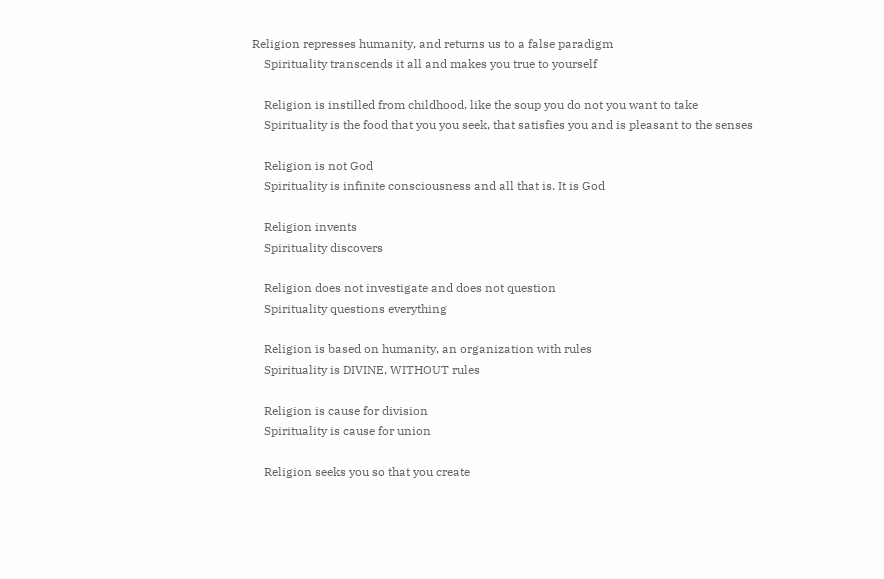Religion represses humanity, and returns us to a false paradigm
    Spirituality transcends it all and makes you true to yourself

    Religion is instilled from childhood, like the soup you do not you want to take
    Spirituality is the food that you you seek, that satisfies you and is pleasant to the senses

    Religion is not God
    Spirituality is infinite consciousness and all that is. It is God

    Religion invents
    Spirituality discovers

    Religion does not investigate and does not question
    Spirituality questions everything

    Religion is based on humanity, an organization with rules
    Spirituality is DIVINE, WITHOUT rules

    Religion is cause for division
    Spirituality is cause for union

    Religion seeks you so that you create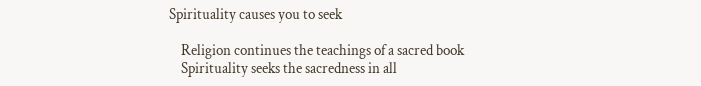Spirituality causes you to seek

    Religion continues the teachings of a sacred book
    Spirituality seeks the sacredness in all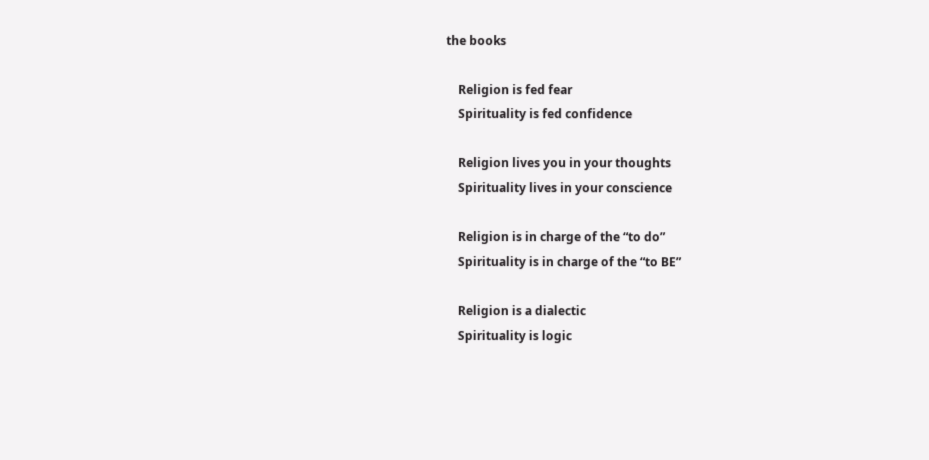the books

    Religion is fed fear
    Spirituality is fed confidence

    Religion lives you in your thoughts
    Spirituality lives in your conscience

    Religion is in charge of the “to do”
    Spirituality is in charge of the “to BE”

    Religion is a dialectic
    Spirituality is logic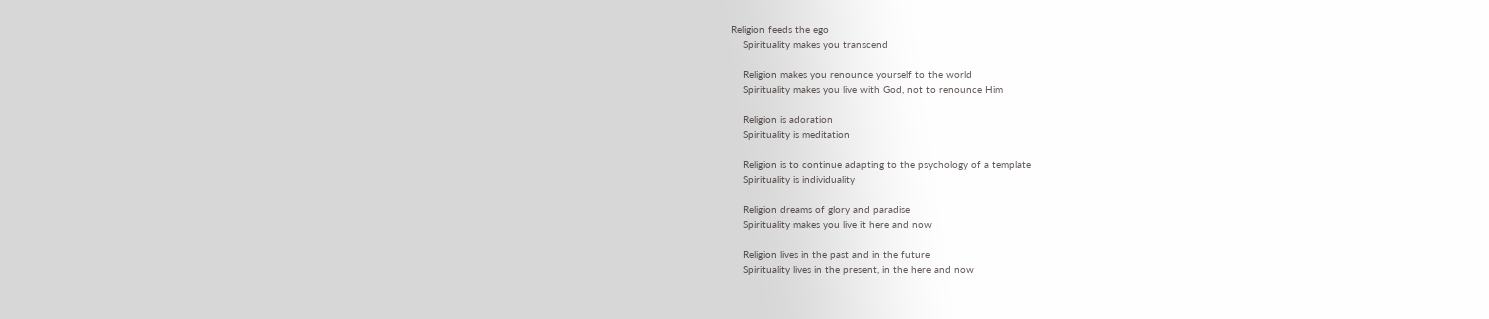Religion feeds the ego
    Spirituality makes you transcend

    Religion makes you renounce yourself to the world
    Spirituality makes you live with God, not to renounce Him

    Religion is adoration
    Spirituality is meditation

    Religion is to continue adapting to the psychology of a template
    Spirituality is individuality

    Religion dreams of glory and paradise
    Spirituality makes you live it here and now

    Religion lives in the past and in the future
    Spirituality lives in the present, in the here and now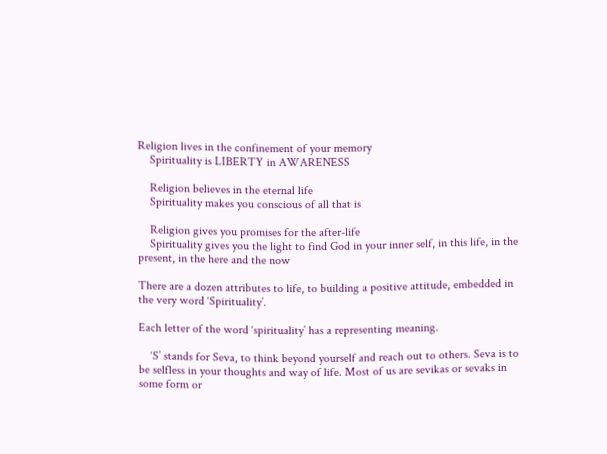Religion lives in the confinement of your memory
    Spirituality is LIBERTY in AWARENESS

    Religion believes in the eternal life
    Spirituality makes you conscious of all that is

    Religion gives you promises for the after-life
    Spirituality gives you the light to find God in your inner self, in this life, in the present, in the here and the now

There are a dozen attributes to life, to building a positive attitude, embedded in the very word ‘Spirituality’.

Each letter of the word ‘spirituality’ has a representing meaning.

    ‘S’ stands for Seva, to think beyond yourself and reach out to others. Seva is to be selfless in your thoughts and way of life. Most of us are sevikas or sevaks in some form or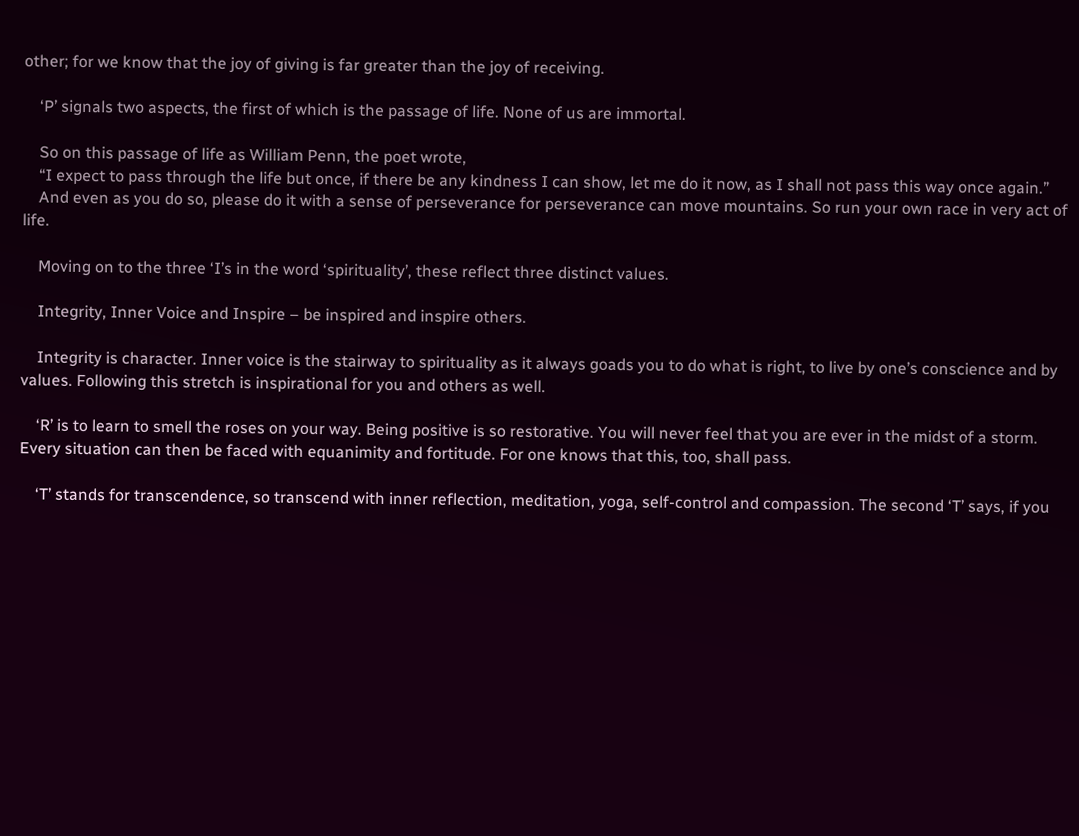other; for we know that the joy of giving is far greater than the joy of receiving.

    ‘P’ signals two aspects, the first of which is the passage of life. None of us are immortal.

    So on this passage of life as William Penn, the poet wrote,
    “I expect to pass through the life but once, if there be any kindness I can show, let me do it now, as I shall not pass this way once again.”
    And even as you do so, please do it with a sense of perseverance for perseverance can move mountains. So run your own race in very act of life.

    Moving on to the three ‘I’s in the word ‘spirituality’, these reflect three distinct values.

    Integrity, Inner Voice and Inspire – be inspired and inspire others.

    Integrity is character. Inner voice is the stairway to spirituality as it always goads you to do what is right, to live by one’s conscience and by values. Following this stretch is inspirational for you and others as well.

    ‘R’ is to learn to smell the roses on your way. Being positive is so restorative. You will never feel that you are ever in the midst of a storm. Every situation can then be faced with equanimity and fortitude. For one knows that this, too, shall pass.

    ‘T’ stands for transcendence, so transcend with inner reflection, meditation, yoga, self-control and compassion. The second ‘T’ says, if you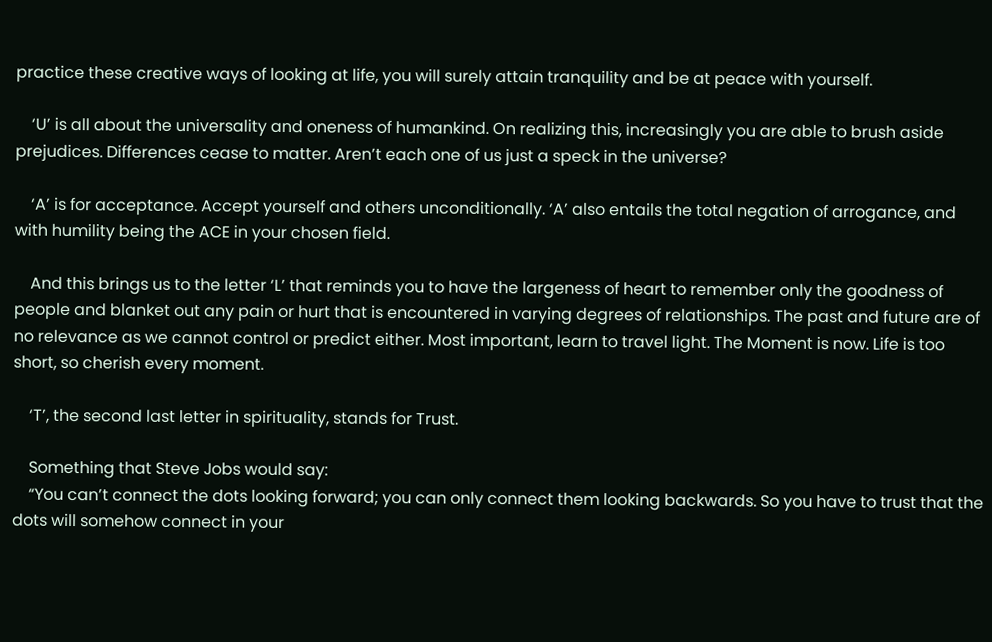practice these creative ways of looking at life, you will surely attain tranquility and be at peace with yourself.

    ‘U’ is all about the universality and oneness of humankind. On realizing this, increasingly you are able to brush aside prejudices. Differences cease to matter. Aren’t each one of us just a speck in the universe?

    ‘A’ is for acceptance. Accept yourself and others unconditionally. ‘A’ also entails the total negation of arrogance, and with humility being the ACE in your chosen field.

    And this brings us to the letter ‘L’ that reminds you to have the largeness of heart to remember only the goodness of people and blanket out any pain or hurt that is encountered in varying degrees of relationships. The past and future are of no relevance as we cannot control or predict either. Most important, learn to travel light. The Moment is now. Life is too short, so cherish every moment.

    ‘T’, the second last letter in spirituality, stands for Trust.

    Something that Steve Jobs would say:
    “You can’t connect the dots looking forward; you can only connect them looking backwards. So you have to trust that the dots will somehow connect in your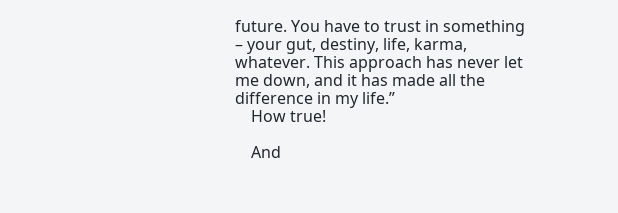future. You have to trust in something – your gut, destiny, life, karma, whatever. This approach has never let me down, and it has made all the difference in my life.”
    How true!

    And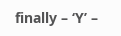finally – ‘Y’ –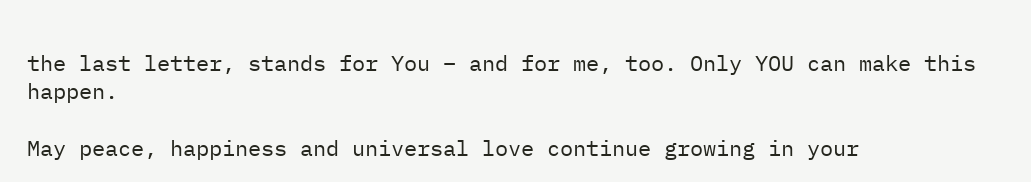the last letter, stands for You – and for me, too. Only YOU can make this happen.

May peace, happiness and universal love continue growing in your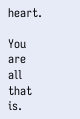heart.

You are all that is.